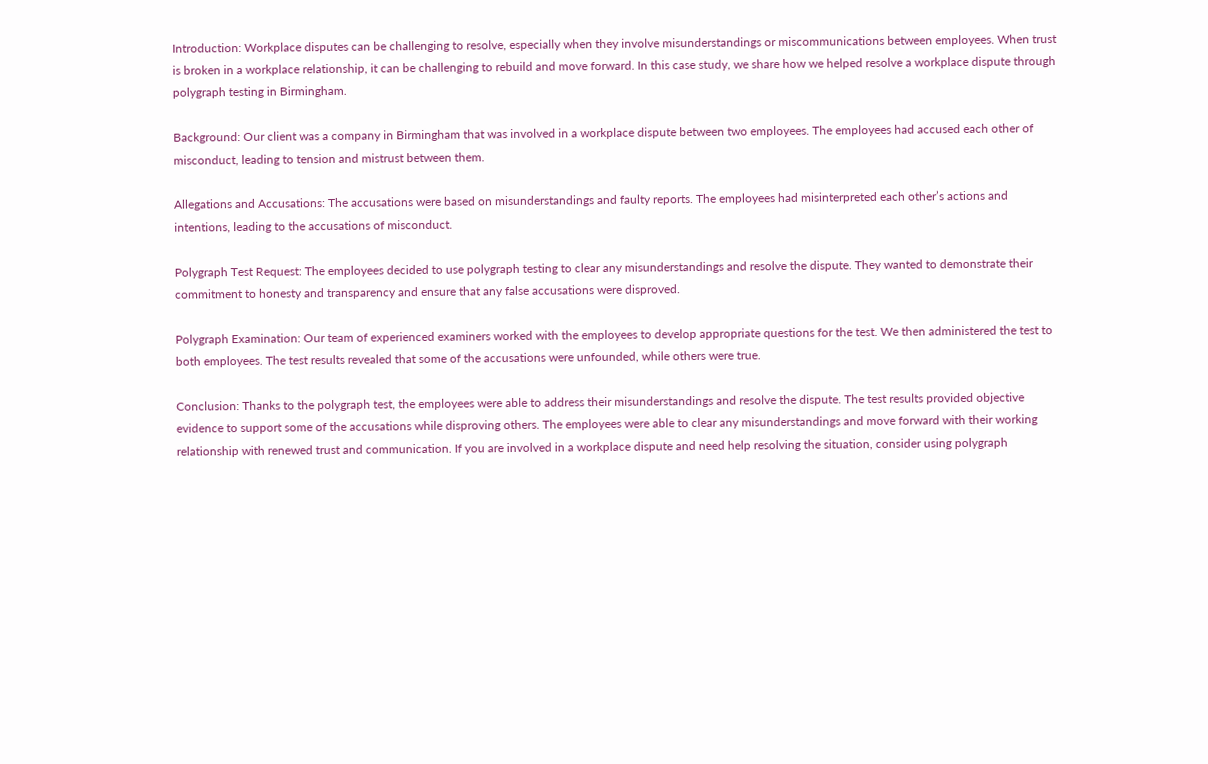Introduction: Workplace disputes can be challenging to resolve, especially when they involve misunderstandings or miscommunications between employees. When trust is broken in a workplace relationship, it can be challenging to rebuild and move forward. In this case study, we share how we helped resolve a workplace dispute through polygraph testing in Birmingham.

Background: Our client was a company in Birmingham that was involved in a workplace dispute between two employees. The employees had accused each other of misconduct, leading to tension and mistrust between them.

Allegations and Accusations: The accusations were based on misunderstandings and faulty reports. The employees had misinterpreted each other’s actions and intentions, leading to the accusations of misconduct.

Polygraph Test Request: The employees decided to use polygraph testing to clear any misunderstandings and resolve the dispute. They wanted to demonstrate their commitment to honesty and transparency and ensure that any false accusations were disproved.

Polygraph Examination: Our team of experienced examiners worked with the employees to develop appropriate questions for the test. We then administered the test to both employees. The test results revealed that some of the accusations were unfounded, while others were true.

Conclusion: Thanks to the polygraph test, the employees were able to address their misunderstandings and resolve the dispute. The test results provided objective evidence to support some of the accusations while disproving others. The employees were able to clear any misunderstandings and move forward with their working relationship with renewed trust and communication. If you are involved in a workplace dispute and need help resolving the situation, consider using polygraph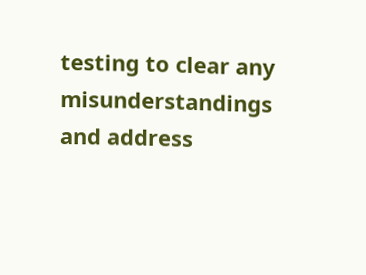testing to clear any misunderstandings and address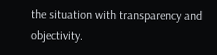the situation with transparency and objectivity.